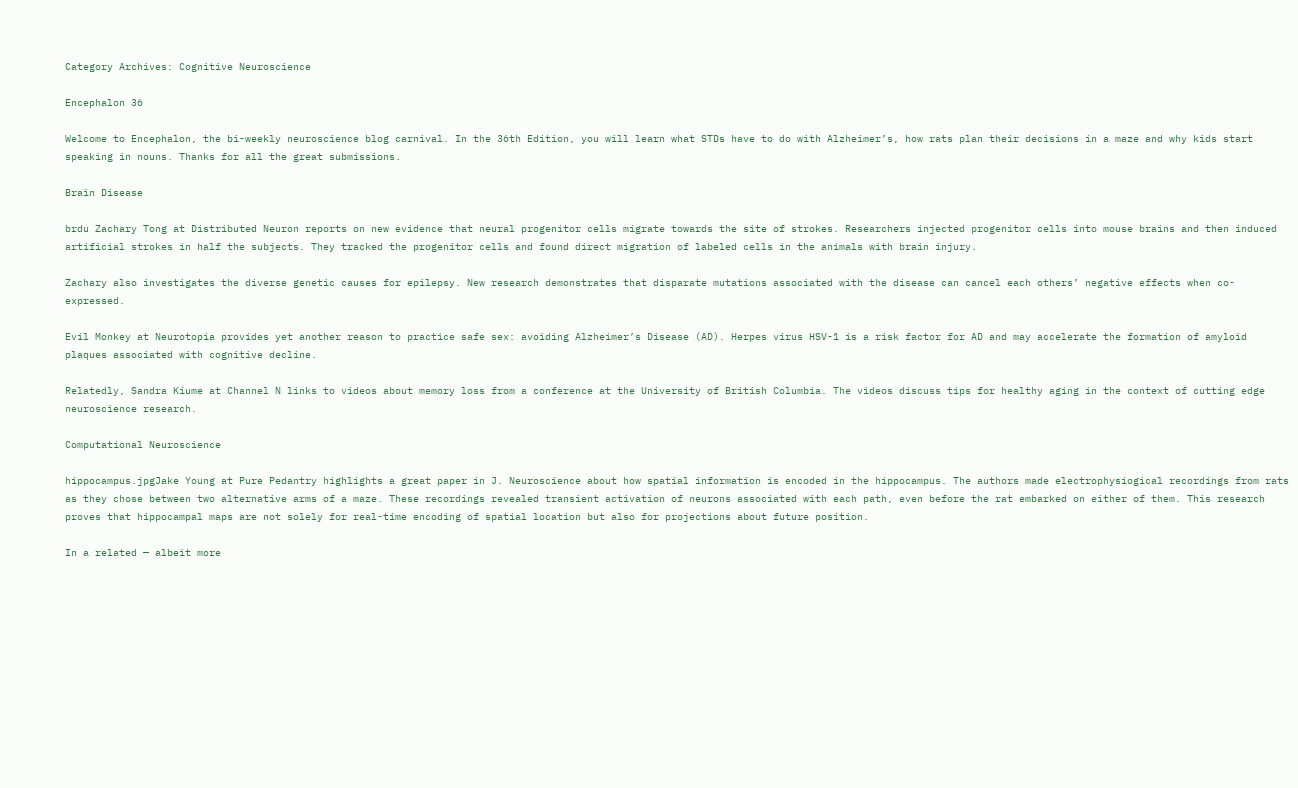Category Archives: Cognitive Neuroscience

Encephalon 36

Welcome to Encephalon, the bi-weekly neuroscience blog carnival. In the 36th Edition, you will learn what STDs have to do with Alzheimer’s, how rats plan their decisions in a maze and why kids start speaking in nouns. Thanks for all the great submissions.

Brain Disease

brdu Zachary Tong at Distributed Neuron reports on new evidence that neural progenitor cells migrate towards the site of strokes. Researchers injected progenitor cells into mouse brains and then induced artificial strokes in half the subjects. They tracked the progenitor cells and found direct migration of labeled cells in the animals with brain injury.

Zachary also investigates the diverse genetic causes for epilepsy. New research demonstrates that disparate mutations associated with the disease can cancel each others’ negative effects when co-expressed.

Evil Monkey at Neurotopia provides yet another reason to practice safe sex: avoiding Alzheimer’s Disease (AD). Herpes virus HSV-1 is a risk factor for AD and may accelerate the formation of amyloid plaques associated with cognitive decline.

Relatedly, Sandra Kiume at Channel N links to videos about memory loss from a conference at the University of British Columbia. The videos discuss tips for healthy aging in the context of cutting edge neuroscience research.

Computational Neuroscience

hippocampus.jpgJake Young at Pure Pedantry highlights a great paper in J. Neuroscience about how spatial information is encoded in the hippocampus. The authors made electrophysiogical recordings from rats as they chose between two alternative arms of a maze. These recordings revealed transient activation of neurons associated with each path, even before the rat embarked on either of them. This research proves that hippocampal maps are not solely for real-time encoding of spatial location but also for projections about future position.

In a related — albeit more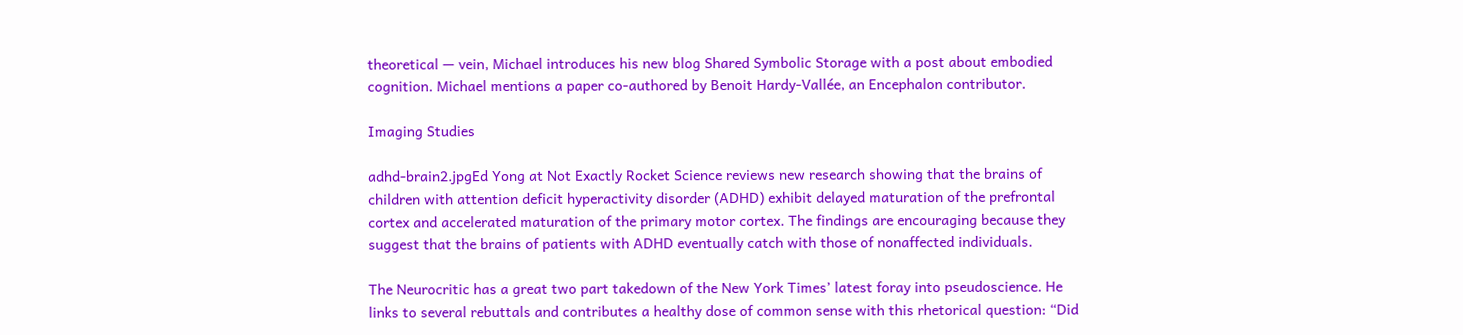theoretical — vein, Michael introduces his new blog Shared Symbolic Storage with a post about embodied cognition. Michael mentions a paper co-authored by Benoit Hardy-Vallée, an Encephalon contributor.

Imaging Studies

adhd-brain2.jpgEd Yong at Not Exactly Rocket Science reviews new research showing that the brains of children with attention deficit hyperactivity disorder (ADHD) exhibit delayed maturation of the prefrontal cortex and accelerated maturation of the primary motor cortex. The findings are encouraging because they suggest that the brains of patients with ADHD eventually catch with those of nonaffected individuals.

The Neurocritic has a great two part takedown of the New York Times’ latest foray into pseudoscience. He links to several rebuttals and contributes a healthy dose of common sense with this rhetorical question: “Did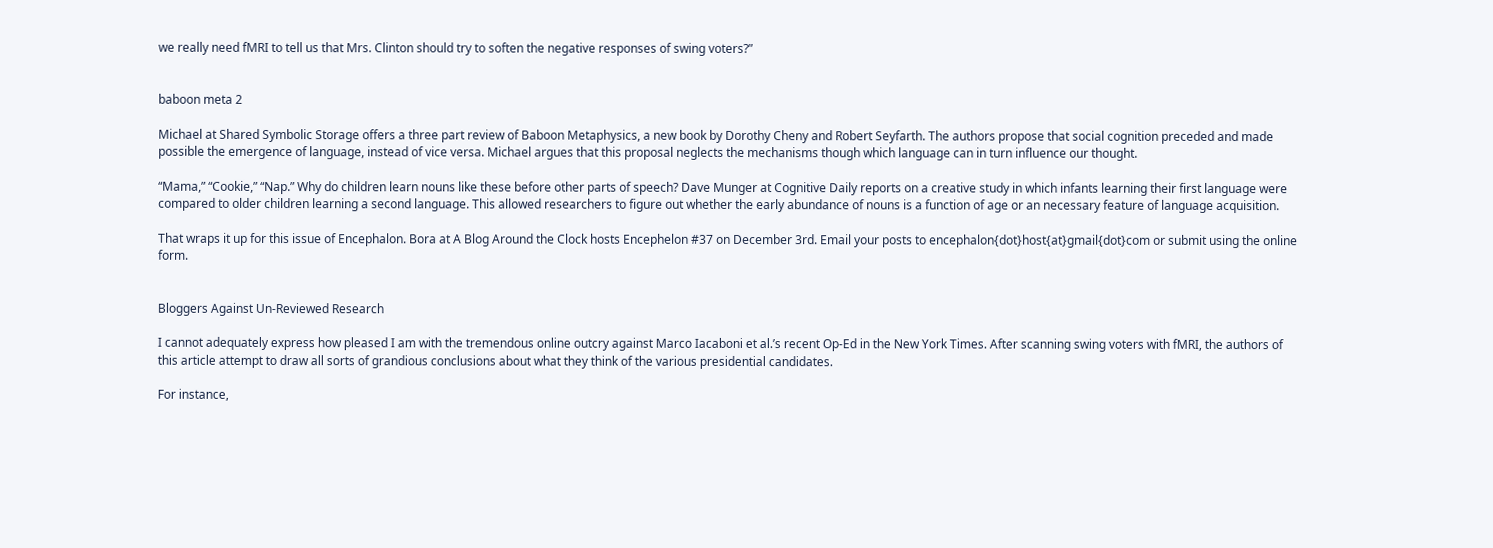we really need fMRI to tell us that Mrs. Clinton should try to soften the negative responses of swing voters?”


baboon meta 2

Michael at Shared Symbolic Storage offers a three part review of Baboon Metaphysics, a new book by Dorothy Cheny and Robert Seyfarth. The authors propose that social cognition preceded and made possible the emergence of language, instead of vice versa. Michael argues that this proposal neglects the mechanisms though which language can in turn influence our thought.

“Mama,” “Cookie,” “Nap.” Why do children learn nouns like these before other parts of speech? Dave Munger at Cognitive Daily reports on a creative study in which infants learning their first language were compared to older children learning a second language. This allowed researchers to figure out whether the early abundance of nouns is a function of age or an necessary feature of language acquisition.

That wraps it up for this issue of Encephalon. Bora at A Blog Around the Clock hosts Encephelon #37 on December 3rd. Email your posts to encephalon{dot}host{at}gmail{dot}com or submit using the online form.


Bloggers Against Un-Reviewed Research

I cannot adequately express how pleased I am with the tremendous online outcry against Marco Iacaboni et al.’s recent Op-Ed in the New York Times. After scanning swing voters with fMRI, the authors of this article attempt to draw all sorts of grandious conclusions about what they think of the various presidential candidates.

For instance,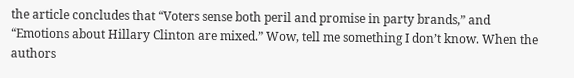the article concludes that “Voters sense both peril and promise in party brands,” and “Emotions about Hillary Clinton are mixed.” Wow, tell me something I don’t know. When the authors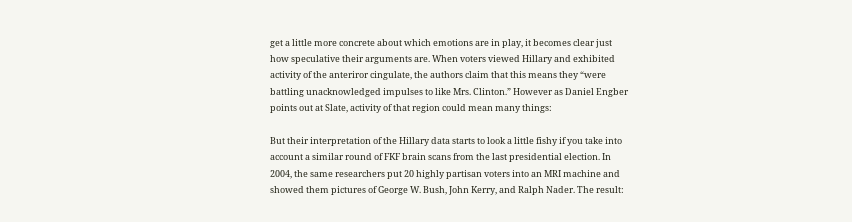get a little more concrete about which emotions are in play, it becomes clear just how speculative their arguments are. When voters viewed Hillary and exhibited activity of the anteriror cingulate, the authors claim that this means they “were battling unacknowledged impulses to like Mrs. Clinton.” However as Daniel Engber points out at Slate, activity of that region could mean many things:

But their interpretation of the Hillary data starts to look a little fishy if you take into account a similar round of FKF brain scans from the last presidential election. In 2004, the same researchers put 20 highly partisan voters into an MRI machine and showed them pictures of George W. Bush, John Kerry, and Ralph Nader. The result: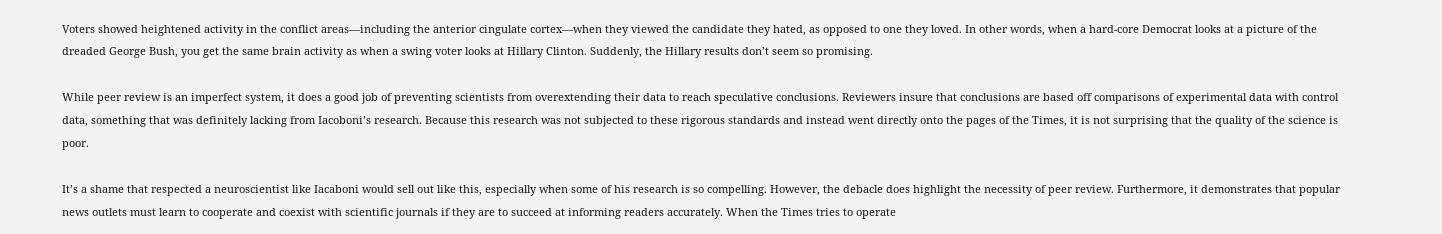Voters showed heightened activity in the conflict areas—including the anterior cingulate cortex—when they viewed the candidate they hated, as opposed to one they loved. In other words, when a hard-core Democrat looks at a picture of the dreaded George Bush, you get the same brain activity as when a swing voter looks at Hillary Clinton. Suddenly, the Hillary results don’t seem so promising.

While peer review is an imperfect system, it does a good job of preventing scientists from overextending their data to reach speculative conclusions. Reviewers insure that conclusions are based off comparisons of experimental data with control data, something that was definitely lacking from Iacoboni’s research. Because this research was not subjected to these rigorous standards and instead went directly onto the pages of the Times, it is not surprising that the quality of the science is poor.

It’s a shame that respected a neuroscientist like Iacaboni would sell out like this, especially when some of his research is so compelling. However, the debacle does highlight the necessity of peer review. Furthermore, it demonstrates that popular news outlets must learn to cooperate and coexist with scientific journals if they are to succeed at informing readers accurately. When the Times tries to operate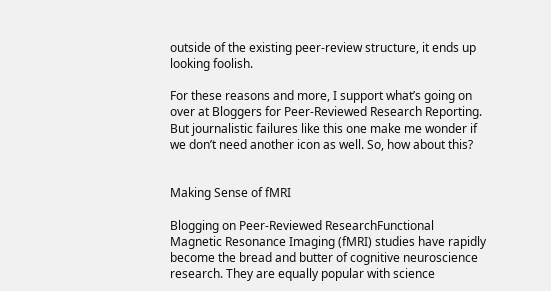outside of the existing peer-review structure, it ends up looking foolish.

For these reasons and more, I support what’s going on over at Bloggers for Peer-Reviewed Research Reporting. But journalistic failures like this one make me wonder if we don’t need another icon as well. So, how about this?


Making Sense of fMRI

Blogging on Peer-Reviewed ResearchFunctional Magnetic Resonance Imaging (fMRI) studies have rapidly become the bread and butter of cognitive neuroscience research. They are equally popular with science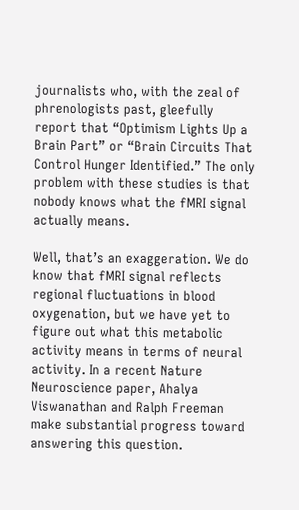journalists who, with the zeal of phrenologists past, gleefully report that “Optimism Lights Up a Brain Part” or “Brain Circuits That Control Hunger Identified.” The only problem with these studies is that nobody knows what the fMRI signal actually means.

Well, that’s an exaggeration. We do know that fMRI signal reflects regional fluctuations in blood oxygenation, but we have yet to figure out what this metabolic activity means in terms of neural activity. In a recent Nature Neuroscience paper, Ahalya Viswanathan and Ralph Freeman make substantial progress toward answering this question.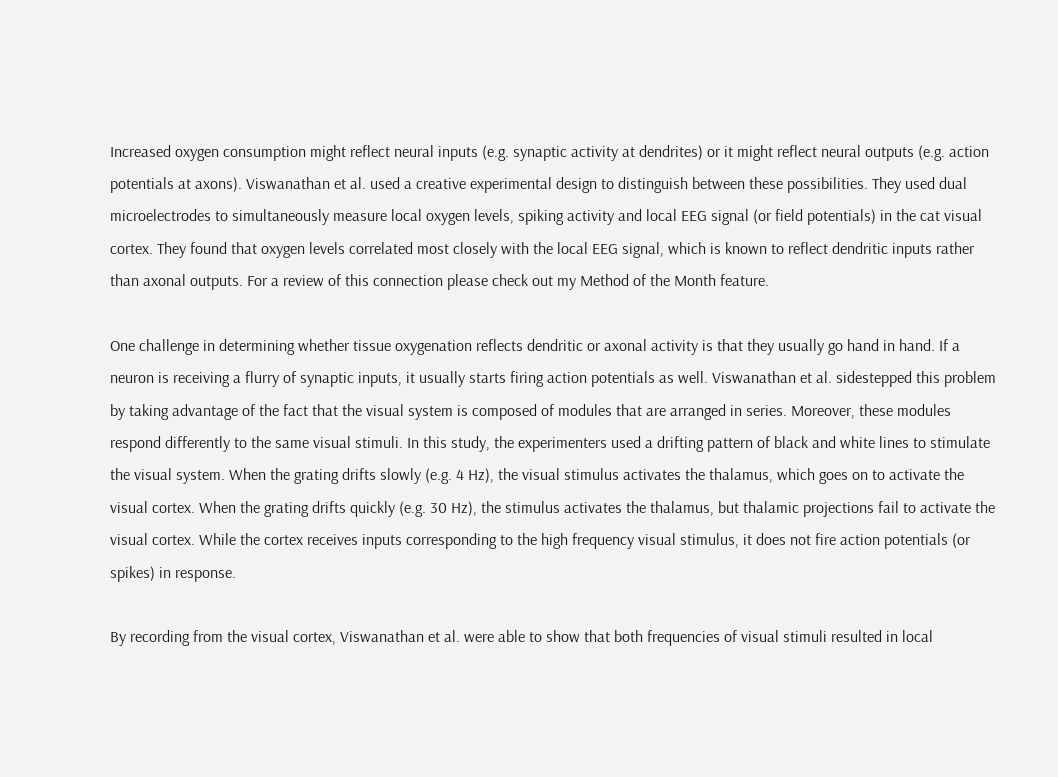Increased oxygen consumption might reflect neural inputs (e.g. synaptic activity at dendrites) or it might reflect neural outputs (e.g. action potentials at axons). Viswanathan et al. used a creative experimental design to distinguish between these possibilities. They used dual microelectrodes to simultaneously measure local oxygen levels, spiking activity and local EEG signal (or field potentials) in the cat visual cortex. They found that oxygen levels correlated most closely with the local EEG signal, which is known to reflect dendritic inputs rather than axonal outputs. For a review of this connection please check out my Method of the Month feature.

One challenge in determining whether tissue oxygenation reflects dendritic or axonal activity is that they usually go hand in hand. If a neuron is receiving a flurry of synaptic inputs, it usually starts firing action potentials as well. Viswanathan et al. sidestepped this problem by taking advantage of the fact that the visual system is composed of modules that are arranged in series. Moreover, these modules respond differently to the same visual stimuli. In this study, the experimenters used a drifting pattern of black and white lines to stimulate the visual system. When the grating drifts slowly (e.g. 4 Hz), the visual stimulus activates the thalamus, which goes on to activate the visual cortex. When the grating drifts quickly (e.g. 30 Hz), the stimulus activates the thalamus, but thalamic projections fail to activate the visual cortex. While the cortex receives inputs corresponding to the high frequency visual stimulus, it does not fire action potentials (or spikes) in response.

By recording from the visual cortex, Viswanathan et al. were able to show that both frequencies of visual stimuli resulted in local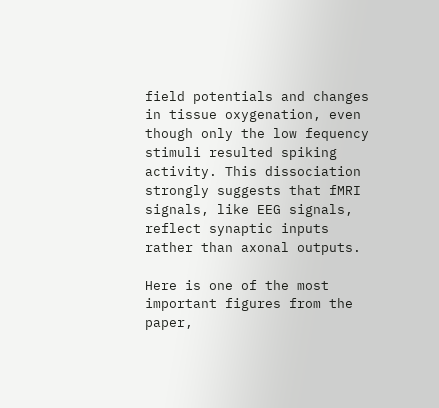field potentials and changes in tissue oxygenation, even though only the low fequency stimuli resulted spiking activity. This dissociation strongly suggests that fMRI signals, like EEG signals, reflect synaptic inputs rather than axonal outputs.

Here is one of the most important figures from the paper,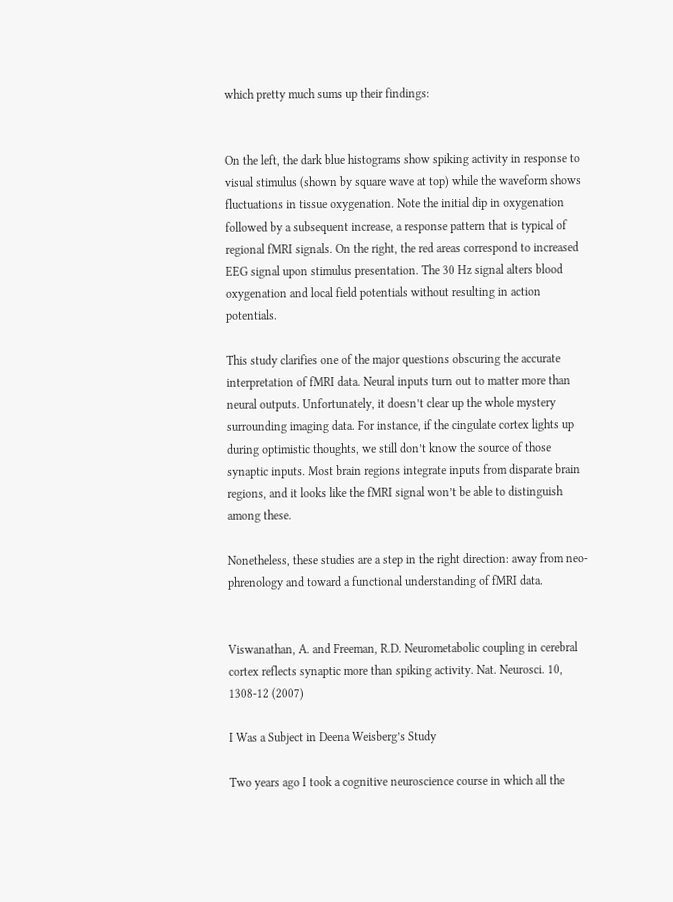which pretty much sums up their findings:


On the left, the dark blue histograms show spiking activity in response to visual stimulus (shown by square wave at top) while the waveform shows fluctuations in tissue oxygenation. Note the initial dip in oxygenation followed by a subsequent increase, a response pattern that is typical of regional fMRI signals. On the right, the red areas correspond to increased EEG signal upon stimulus presentation. The 30 Hz signal alters blood oxygenation and local field potentials without resulting in action potentials.

This study clarifies one of the major questions obscuring the accurate interpretation of fMRI data. Neural inputs turn out to matter more than neural outputs. Unfortunately, it doesn’t clear up the whole mystery surrounding imaging data. For instance, if the cingulate cortex lights up during optimistic thoughts, we still don’t know the source of those synaptic inputs. Most brain regions integrate inputs from disparate brain regions, and it looks like the fMRI signal won’t be able to distinguish among these.

Nonetheless, these studies are a step in the right direction: away from neo-phrenology and toward a functional understanding of fMRI data.


Viswanathan, A. and Freeman, R.D. Neurometabolic coupling in cerebral cortex reflects synaptic more than spiking activity. Nat. Neurosci. 10, 1308-12 (2007)

I Was a Subject in Deena Weisberg’s Study

Two years ago I took a cognitive neuroscience course in which all the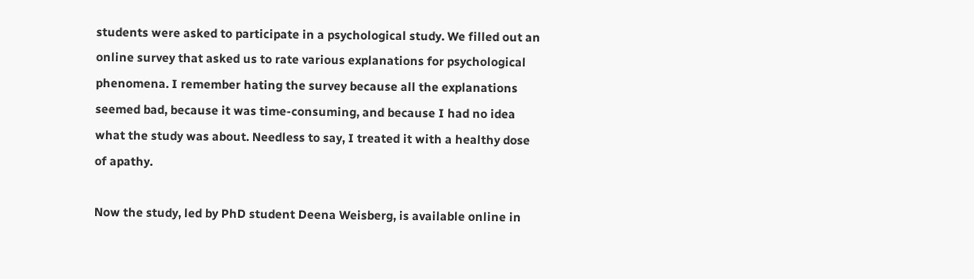students were asked to participate in a psychological study. We filled out an online survey that asked us to rate various explanations for psychological phenomena. I remember hating the survey because all the explanations seemed bad, because it was time-consuming, and because I had no idea what the study was about. Needless to say, I treated it with a healthy dose of apathy.

Now the study, led by PhD student Deena Weisberg, is available online in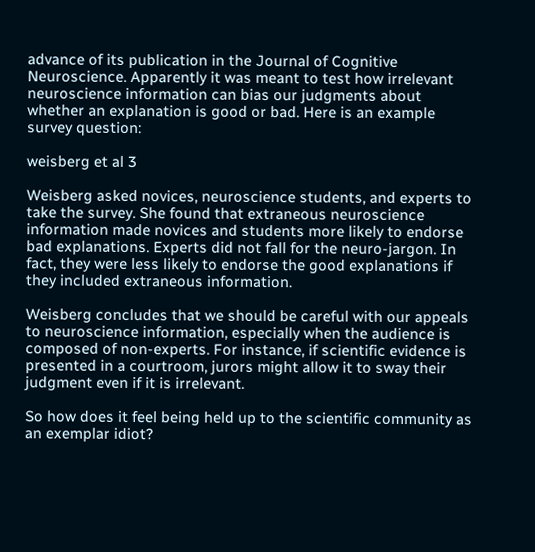advance of its publication in the Journal of Cognitive Neuroscience. Apparently it was meant to test how irrelevant neuroscience information can bias our judgments about whether an explanation is good or bad. Here is an example survey question:

weisberg et al 3

Weisberg asked novices, neuroscience students, and experts to take the survey. She found that extraneous neuroscience information made novices and students more likely to endorse bad explanations. Experts did not fall for the neuro-jargon. In fact, they were less likely to endorse the good explanations if they included extraneous information.

Weisberg concludes that we should be careful with our appeals to neuroscience information, especially when the audience is composed of non-experts. For instance, if scientific evidence is presented in a courtroom, jurors might allow it to sway their judgment even if it is irrelevant.

So how does it feel being held up to the scientific community as an exemplar idiot?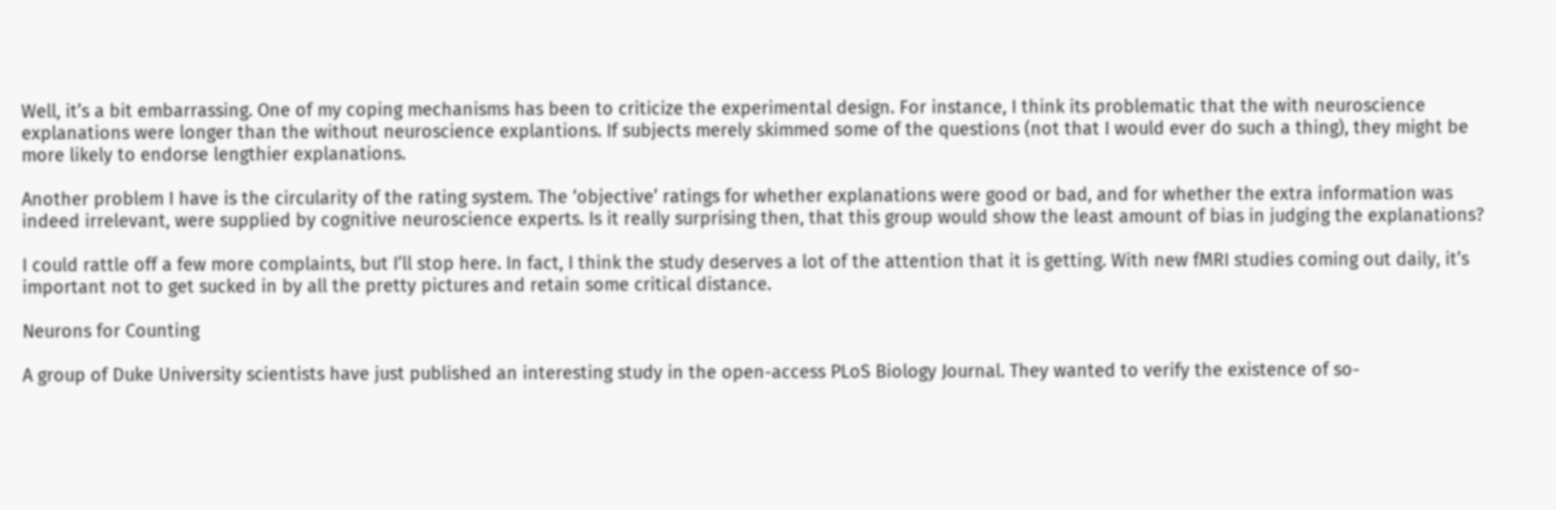Well, it’s a bit embarrassing. One of my coping mechanisms has been to criticize the experimental design. For instance, I think its problematic that the with neuroscience explanations were longer than the without neuroscience explantions. If subjects merely skimmed some of the questions (not that I would ever do such a thing), they might be more likely to endorse lengthier explanations.

Another problem I have is the circularity of the rating system. The ‘objective’ ratings for whether explanations were good or bad, and for whether the extra information was indeed irrelevant, were supplied by cognitive neuroscience experts. Is it really surprising then, that this group would show the least amount of bias in judging the explanations?

I could rattle off a few more complaints, but I’ll stop here. In fact, I think the study deserves a lot of the attention that it is getting. With new fMRI studies coming out daily, it’s important not to get sucked in by all the pretty pictures and retain some critical distance.

Neurons for Counting

A group of Duke University scientists have just published an interesting study in the open-access PLoS Biology Journal. They wanted to verify the existence of so-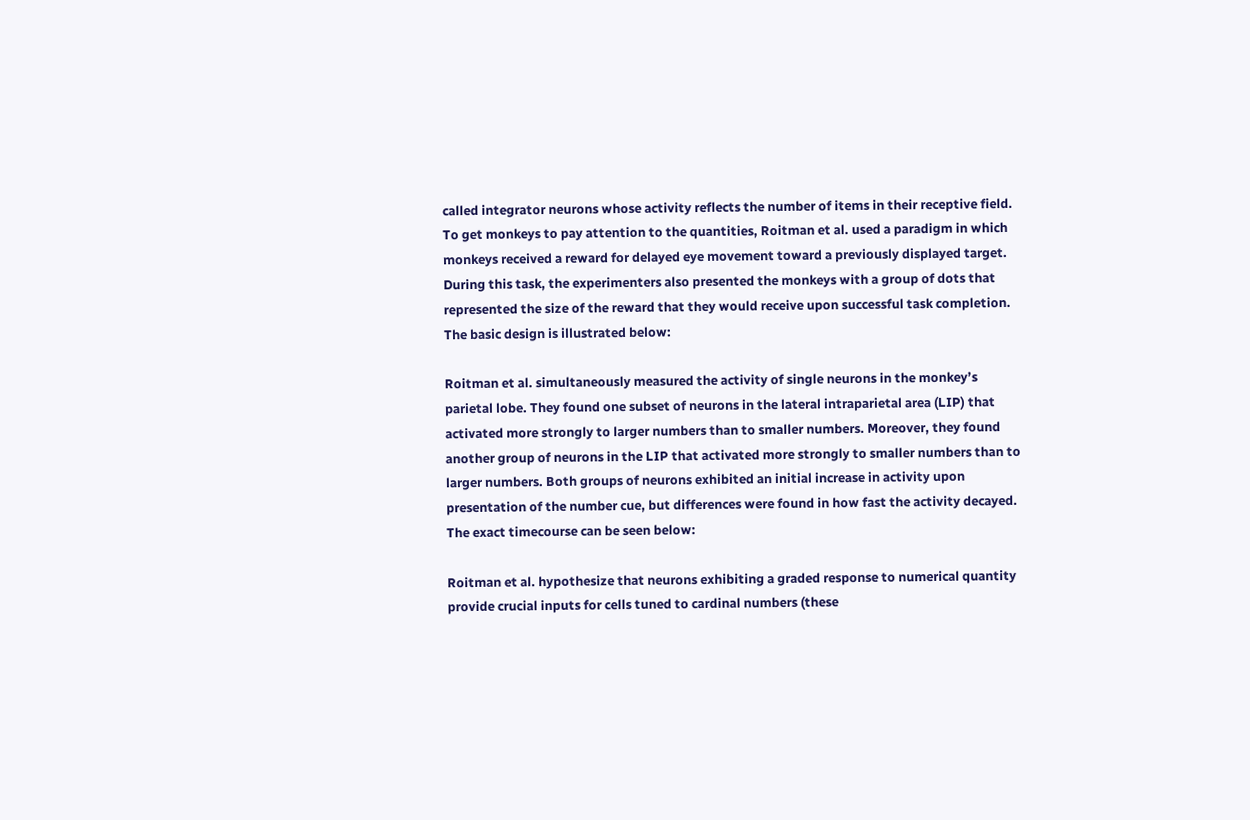called integrator neurons whose activity reflects the number of items in their receptive field. To get monkeys to pay attention to the quantities, Roitman et al. used a paradigm in which monkeys received a reward for delayed eye movement toward a previously displayed target. During this task, the experimenters also presented the monkeys with a group of dots that represented the size of the reward that they would receive upon successful task completion. The basic design is illustrated below:

Roitman et al. simultaneously measured the activity of single neurons in the monkey’s parietal lobe. They found one subset of neurons in the lateral intraparietal area (LIP) that activated more strongly to larger numbers than to smaller numbers. Moreover, they found another group of neurons in the LIP that activated more strongly to smaller numbers than to larger numbers. Both groups of neurons exhibited an initial increase in activity upon presentation of the number cue, but differences were found in how fast the activity decayed. The exact timecourse can be seen below:

Roitman et al. hypothesize that neurons exhibiting a graded response to numerical quantity provide crucial inputs for cells tuned to cardinal numbers (these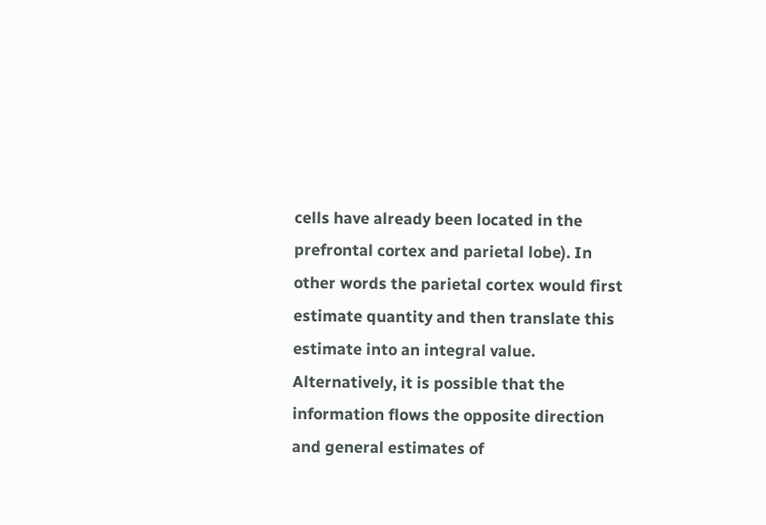cells have already been located in the prefrontal cortex and parietal lobe). In other words the parietal cortex would first estimate quantity and then translate this estimate into an integral value. Alternatively, it is possible that the information flows the opposite direction and general estimates of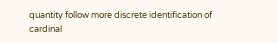quantity follow more discrete identification of cardinal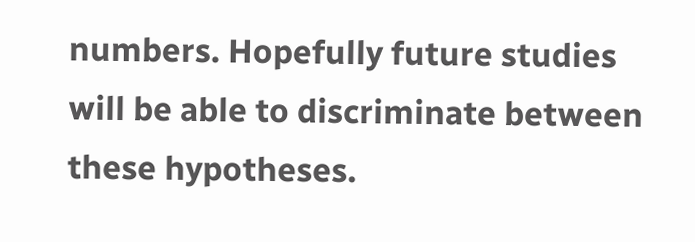numbers. Hopefully future studies will be able to discriminate between these hypotheses.